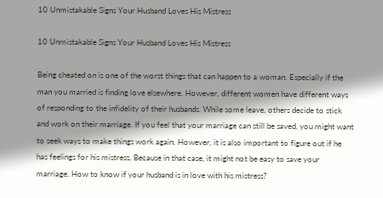10 Unmistakable Signs Your Husband Loves His Mistress

10 Unmistakable Signs Your Husband Loves His Mistress

Being cheated on is one of the worst things that can happen to a woman. Especially if the man you married is finding love elsewhere. However, different women have different ways of responding to the infidelity of their husbands. While some leave, others decide to stick and work on their marriage. If you feel that your marriage can still be saved, you might want to seek ways to make things work again. However, it is also important to figure out if he has feelings for his mistress. Because in that case, it might not be easy to save your marriage. How to know if your husband is in love with his mistress?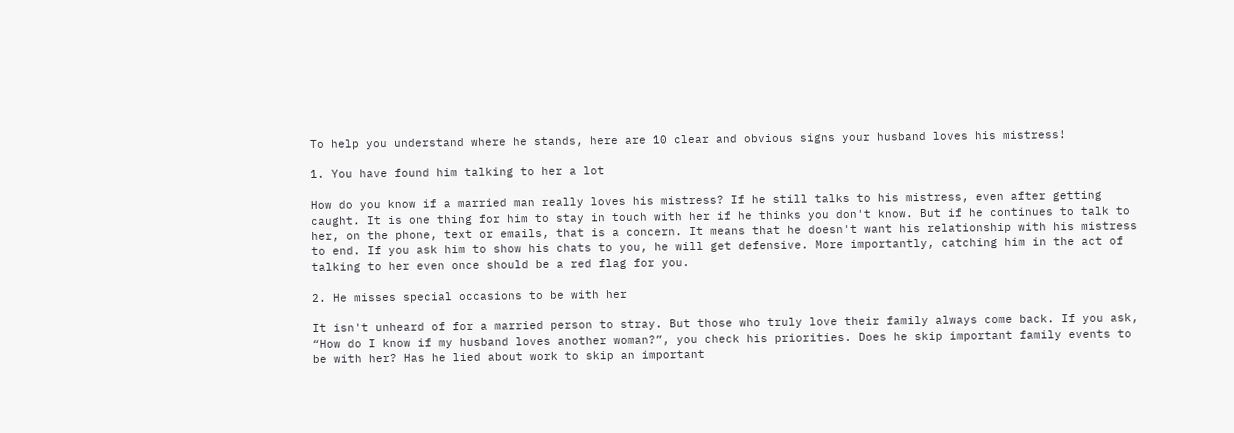To help you understand where he stands, here are 10 clear and obvious signs your husband loves his mistress!

1. You have found him talking to her a lot

How do you know if a married man really loves his mistress? If he still talks to his mistress, even after getting caught. It is one thing for him to stay in touch with her if he thinks you don't know. But if he continues to talk to her, on the phone, text or emails, that is a concern. It means that he doesn't want his relationship with his mistress to end. If you ask him to show his chats to you, he will get defensive. More importantly, catching him in the act of talking to her even once should be a red flag for you.

2. He misses special occasions to be with her

It isn't unheard of for a married person to stray. But those who truly love their family always come back. If you ask, “How do I know if my husband loves another woman?”, you check his priorities. Does he skip important family events to be with her? Has he lied about work to skip an important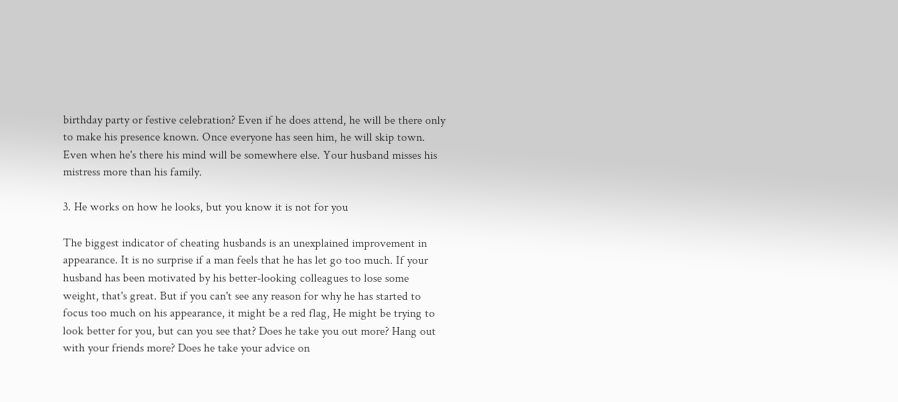birthday party or festive celebration? Even if he does attend, he will be there only to make his presence known. Once everyone has seen him, he will skip town. Even when he's there his mind will be somewhere else. Your husband misses his mistress more than his family.

3. He works on how he looks, but you know it is not for you

The biggest indicator of cheating husbands is an unexplained improvement in appearance. It is no surprise if a man feels that he has let go too much. If your husband has been motivated by his better-looking colleagues to lose some weight, that's great. But if you can't see any reason for why he has started to focus too much on his appearance, it might be a red flag, He might be trying to look better for you, but can you see that? Does he take you out more? Hang out with your friends more? Does he take your advice on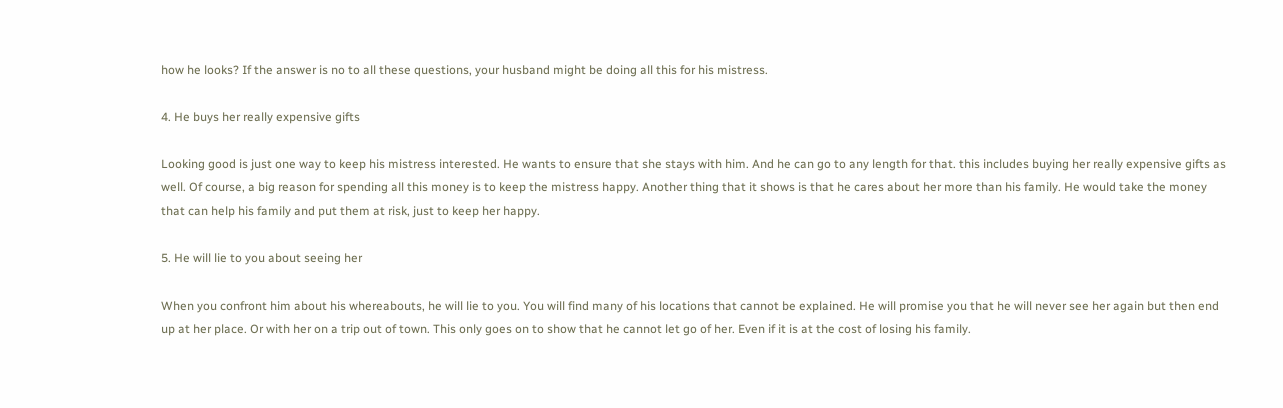how he looks? If the answer is no to all these questions, your husband might be doing all this for his mistress.

4. He buys her really expensive gifts

Looking good is just one way to keep his mistress interested. He wants to ensure that she stays with him. And he can go to any length for that. this includes buying her really expensive gifts as well. Of course, a big reason for spending all this money is to keep the mistress happy. Another thing that it shows is that he cares about her more than his family. He would take the money that can help his family and put them at risk, just to keep her happy.

5. He will lie to you about seeing her

When you confront him about his whereabouts, he will lie to you. You will find many of his locations that cannot be explained. He will promise you that he will never see her again but then end up at her place. Or with her on a trip out of town. This only goes on to show that he cannot let go of her. Even if it is at the cost of losing his family.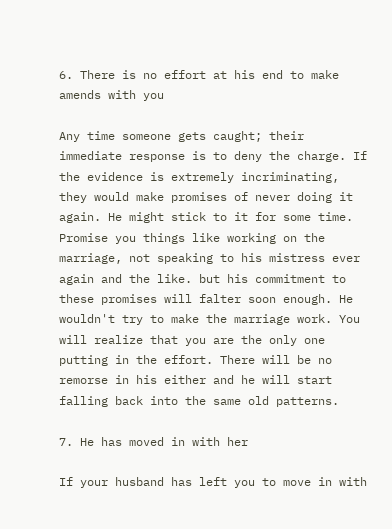6. There is no effort at his end to make amends with you

Any time someone gets caught; their immediate response is to deny the charge. If the evidence is extremely incriminating, they would make promises of never doing it again. He might stick to it for some time. Promise you things like working on the marriage, not speaking to his mistress ever again and the like. but his commitment to these promises will falter soon enough. He wouldn't try to make the marriage work. You will realize that you are the only one putting in the effort. There will be no remorse in his either and he will start falling back into the same old patterns.

7. He has moved in with her

If your husband has left you to move in with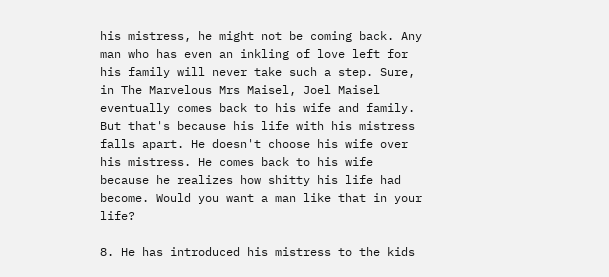his mistress, he might not be coming back. Any man who has even an inkling of love left for his family will never take such a step. Sure, in The Marvelous Mrs Maisel, Joel Maisel eventually comes back to his wife and family. But that's because his life with his mistress falls apart. He doesn't choose his wife over his mistress. He comes back to his wife because he realizes how shitty his life had become. Would you want a man like that in your life?

8. He has introduced his mistress to the kids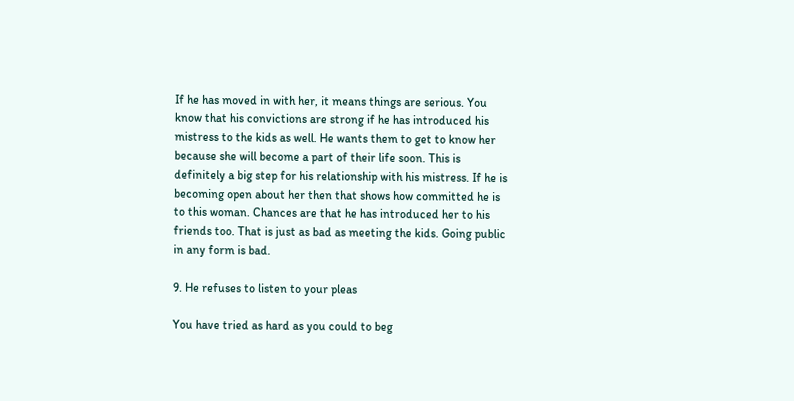If he has moved in with her, it means things are serious. You know that his convictions are strong if he has introduced his mistress to the kids as well. He wants them to get to know her because she will become a part of their life soon. This is definitely a big step for his relationship with his mistress. If he is becoming open about her then that shows how committed he is to this woman. Chances are that he has introduced her to his friends too. That is just as bad as meeting the kids. Going public in any form is bad.

9. He refuses to listen to your pleas

You have tried as hard as you could to beg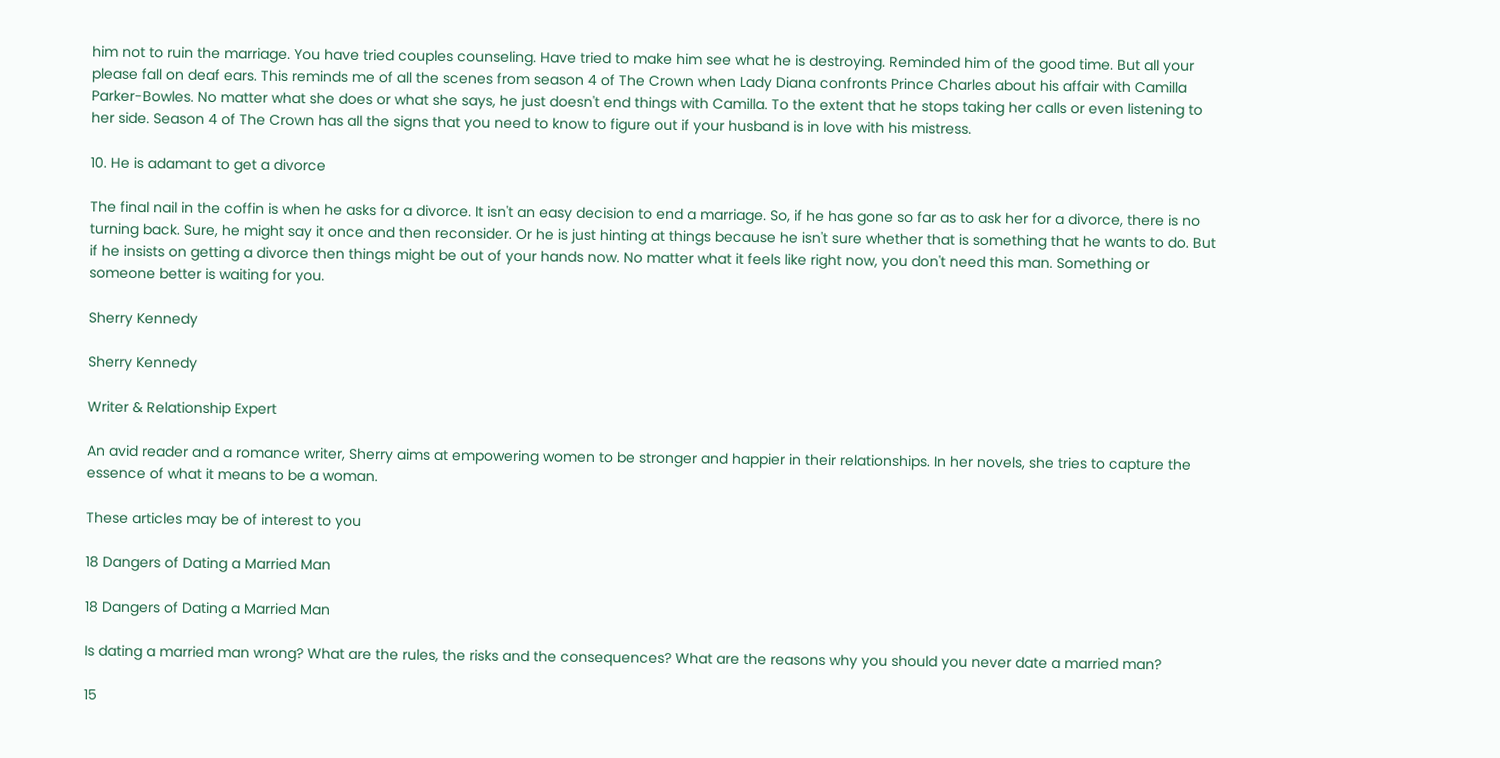him not to ruin the marriage. You have tried couples counseling. Have tried to make him see what he is destroying. Reminded him of the good time. But all your please fall on deaf ears. This reminds me of all the scenes from season 4 of The Crown when Lady Diana confronts Prince Charles about his affair with Camilla Parker-Bowles. No matter what she does or what she says, he just doesn't end things with Camilla. To the extent that he stops taking her calls or even listening to her side. Season 4 of The Crown has all the signs that you need to know to figure out if your husband is in love with his mistress.

10. He is adamant to get a divorce

The final nail in the coffin is when he asks for a divorce. It isn't an easy decision to end a marriage. So, if he has gone so far as to ask her for a divorce, there is no turning back. Sure, he might say it once and then reconsider. Or he is just hinting at things because he isn't sure whether that is something that he wants to do. But if he insists on getting a divorce then things might be out of your hands now. No matter what it feels like right now, you don't need this man. Something or someone better is waiting for you.

Sherry Kennedy

Sherry Kennedy

Writer & Relationship Expert

An avid reader and a romance writer, Sherry aims at empowering women to be stronger and happier in their relationships. In her novels, she tries to capture the essence of what it means to be a woman.

These articles may be of interest to you

18 Dangers of Dating a Married Man

18 Dangers of Dating a Married Man

Is dating a married man wrong? What are the rules, the risks and the consequences? What are the reasons why you should you never date a married man?

15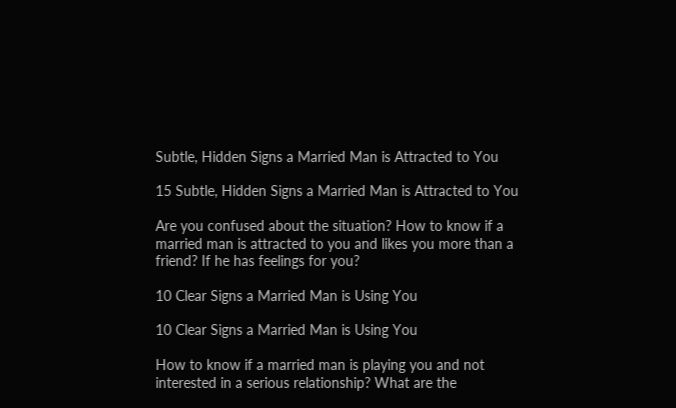Subtle, Hidden Signs a Married Man is Attracted to You

15 Subtle, Hidden Signs a Married Man is Attracted to You

Are you confused about the situation? How to know if a married man is attracted to you and likes you more than a friend? If he has feelings for you?

10 Clear Signs a Married Man is Using You

10 Clear Signs a Married Man is Using You

How to know if a married man is playing you and not interested in a serious relationship? What are the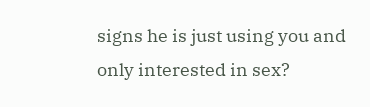signs he is just using you and only interested in sex?